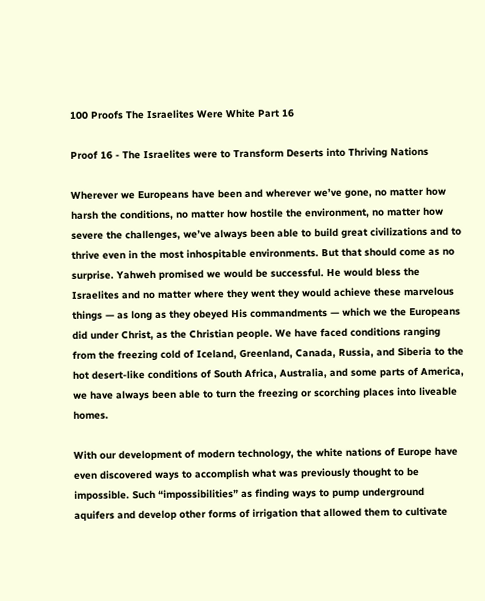100 Proofs The Israelites Were White Part 16

Proof 16 - The Israelites were to Transform Deserts into Thriving Nations

Wherever we Europeans have been and wherever we’ve gone, no matter how harsh the conditions, no matter how hostile the environment, no matter how severe the challenges, we’ve always been able to build great civilizations and to thrive even in the most inhospitable environments. But that should come as no surprise. Yahweh promised we would be successful. He would bless the Israelites and no matter where they went they would achieve these marvelous things — as long as they obeyed His commandments — which we the Europeans did under Christ, as the Christian people. We have faced conditions ranging from the freezing cold of Iceland, Greenland, Canada, Russia, and Siberia to the hot desert-like conditions of South Africa, Australia, and some parts of America, we have always been able to turn the freezing or scorching places into liveable homes.

With our development of modern technology, the white nations of Europe have even discovered ways to accomplish what was previously thought to be impossible. Such “impossibilities” as finding ways to pump underground aquifers and develop other forms of irrigation that allowed them to cultivate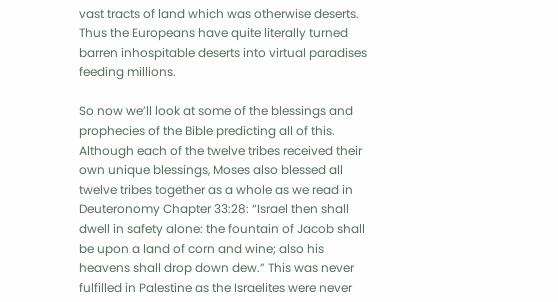vast tracts of land which was otherwise deserts. Thus the Europeans have quite literally turned barren inhospitable deserts into virtual paradises feeding millions.

So now we’ll look at some of the blessings and prophecies of the Bible predicting all of this. Although each of the twelve tribes received their own unique blessings, Moses also blessed all twelve tribes together as a whole as we read in Deuteronomy Chapter 33:28: “Israel then shall dwell in safety alone: the fountain of Jacob shall be upon a land of corn and wine; also his heavens shall drop down dew.” This was never fulfilled in Palestine as the Israelites were never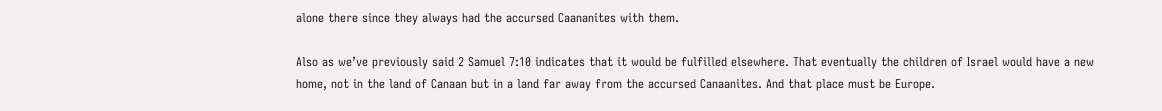alone there since they always had the accursed Caananites with them.

Also as we’ve previously said 2 Samuel 7:10 indicates that it would be fulfilled elsewhere. That eventually the children of Israel would have a new home, not in the land of Canaan but in a land far away from the accursed Canaanites. And that place must be Europe.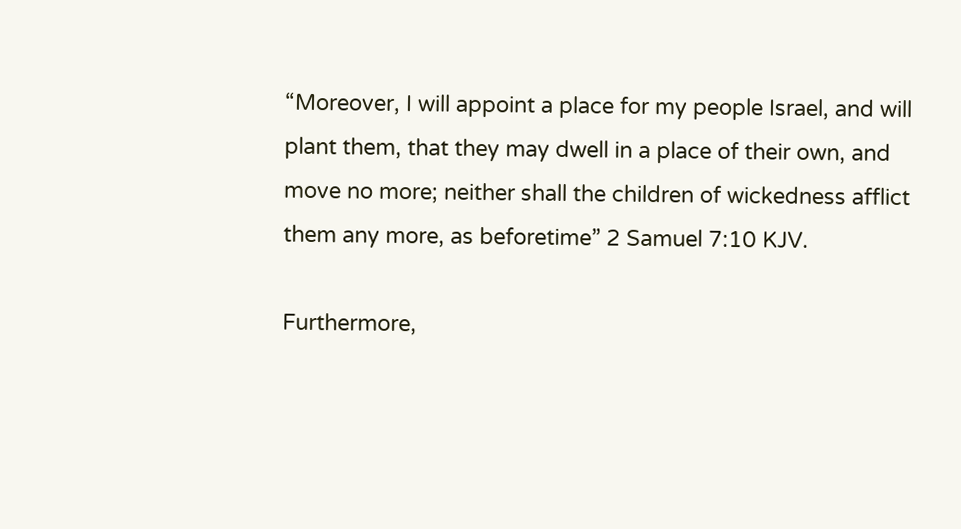“Moreover, I will appoint a place for my people Israel, and will plant them, that they may dwell in a place of their own, and move no more; neither shall the children of wickedness afflict them any more, as beforetime” 2 Samuel 7:10 KJV.

Furthermore,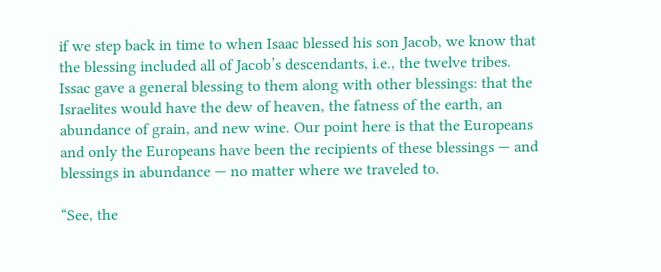if we step back in time to when Isaac blessed his son Jacob, we know that the blessing included all of Jacob’s descendants, i.e., the twelve tribes. Issac gave a general blessing to them along with other blessings: that the Israelites would have the dew of heaven, the fatness of the earth, an abundance of grain, and new wine. Our point here is that the Europeans and only the Europeans have been the recipients of these blessings — and blessings in abundance — no matter where we traveled to.

“See, the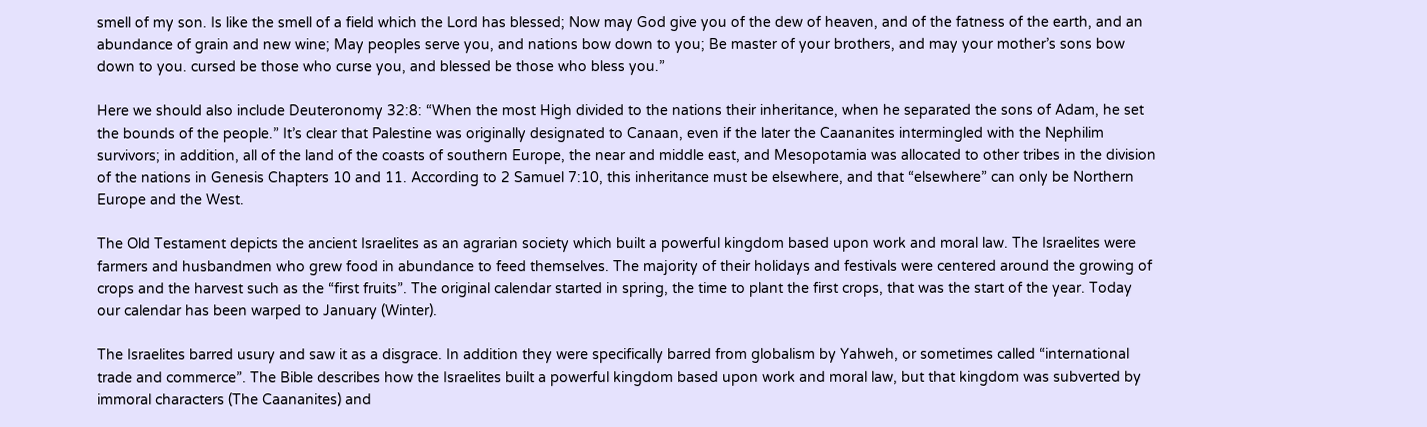smell of my son. Is like the smell of a field which the Lord has blessed; Now may God give you of the dew of heaven, and of the fatness of the earth, and an abundance of grain and new wine; May peoples serve you, and nations bow down to you; Be master of your brothers, and may your mother’s sons bow down to you. cursed be those who curse you, and blessed be those who bless you.”

Here we should also include Deuteronomy 32:8: “When the most High divided to the nations their inheritance, when he separated the sons of Adam, he set the bounds of the people.” It’s clear that Palestine was originally designated to Canaan, even if the later the Caananites intermingled with the Nephilim survivors; in addition, all of the land of the coasts of southern Europe, the near and middle east, and Mesopotamia was allocated to other tribes in the division of the nations in Genesis Chapters 10 and 11. According to 2 Samuel 7:10, this inheritance must be elsewhere, and that “elsewhere” can only be Northern Europe and the West.

The Old Testament depicts the ancient Israelites as an agrarian society which built a powerful kingdom based upon work and moral law. The Israelites were farmers and husbandmen who grew food in abundance to feed themselves. The majority of their holidays and festivals were centered around the growing of crops and the harvest such as the “first fruits”. The original calendar started in spring, the time to plant the first crops, that was the start of the year. Today our calendar has been warped to January (Winter).

The Israelites barred usury and saw it as a disgrace. In addition they were specifically barred from globalism by Yahweh, or sometimes called “international trade and commerce”. The Bible describes how the Israelites built a powerful kingdom based upon work and moral law, but that kingdom was subverted by immoral characters (The Caananites) and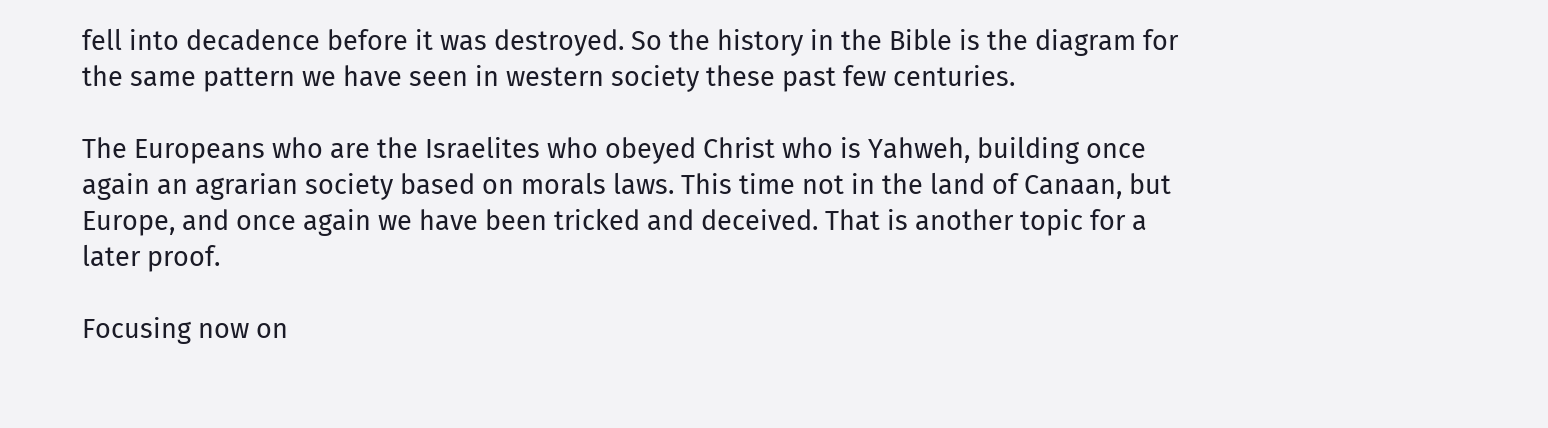fell into decadence before it was destroyed. So the history in the Bible is the diagram for the same pattern we have seen in western society these past few centuries.

The Europeans who are the Israelites who obeyed Christ who is Yahweh, building once again an agrarian society based on morals laws. This time not in the land of Canaan, but Europe, and once again we have been tricked and deceived. That is another topic for a later proof.

Focusing now on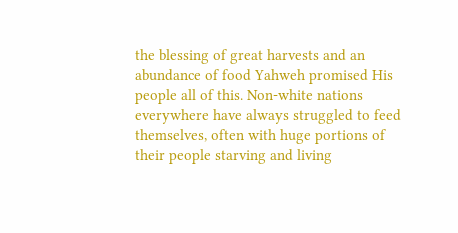the blessing of great harvests and an abundance of food Yahweh promised His people all of this. Non-white nations everywhere have always struggled to feed themselves, often with huge portions of their people starving and living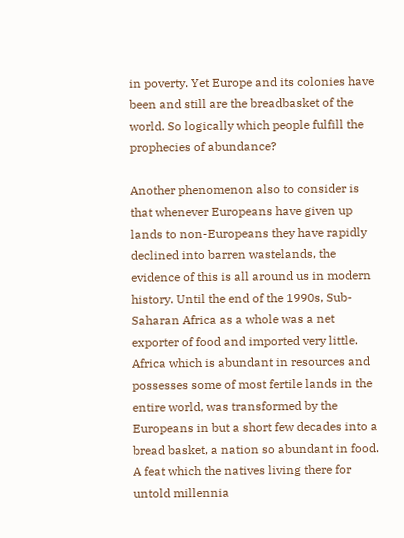in poverty. Yet Europe and its colonies have been and still are the breadbasket of the world. So logically which people fulfill the prophecies of abundance?

Another phenomenon also to consider is that whenever Europeans have given up lands to non-Europeans they have rapidly declined into barren wastelands, the evidence of this is all around us in modern history. Until the end of the 1990s, Sub-Saharan Africa as a whole was a net exporter of food and imported very little. Africa which is abundant in resources and possesses some of most fertile lands in the entire world, was transformed by the Europeans in but a short few decades into a bread basket, a nation so abundant in food. A feat which the natives living there for untold millennia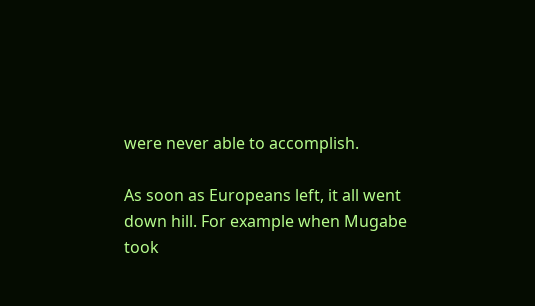were never able to accomplish.

As soon as Europeans left, it all went down hill. For example when Mugabe took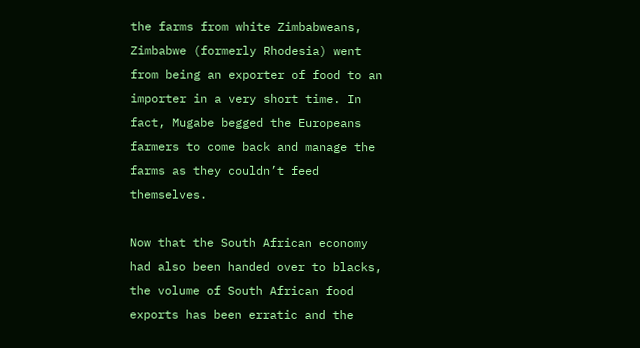the farms from white Zimbabweans, Zimbabwe (formerly Rhodesia) went from being an exporter of food to an importer in a very short time. In fact, Mugabe begged the Europeans farmers to come back and manage the farms as they couldn’t feed themselves.

Now that the South African economy had also been handed over to blacks, the volume of South African food exports has been erratic and the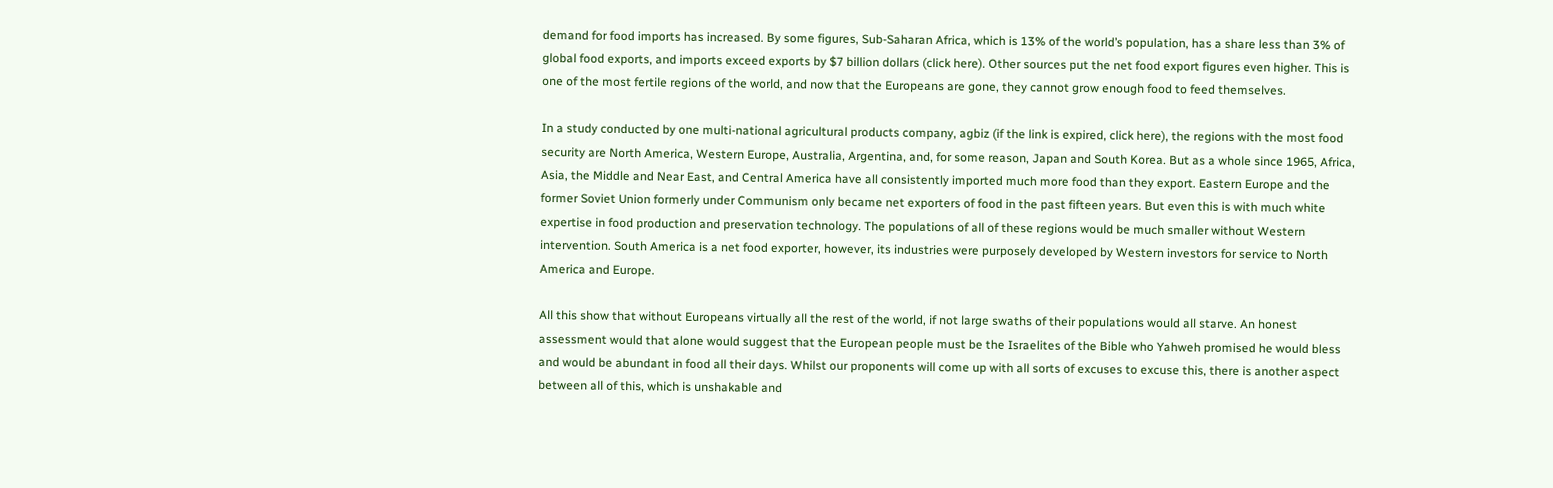demand for food imports has increased. By some figures, Sub-Saharan Africa, which is 13% of the world’s population, has a share less than 3% of global food exports, and imports exceed exports by $7 billion dollars (click here). Other sources put the net food export figures even higher. This is one of the most fertile regions of the world, and now that the Europeans are gone, they cannot grow enough food to feed themselves.

In a study conducted by one multi-national agricultural products company, agbiz (if the link is expired, click here), the regions with the most food security are North America, Western Europe, Australia, Argentina, and, for some reason, Japan and South Korea. But as a whole since 1965, Africa, Asia, the Middle and Near East, and Central America have all consistently imported much more food than they export. Eastern Europe and the former Soviet Union formerly under Communism only became net exporters of food in the past fifteen years. But even this is with much white expertise in food production and preservation technology. The populations of all of these regions would be much smaller without Western intervention. South America is a net food exporter, however, its industries were purposely developed by Western investors for service to North America and Europe.

All this show that without Europeans virtually all the rest of the world, if not large swaths of their populations would all starve. An honest assessment would that alone would suggest that the European people must be the Israelites of the Bible who Yahweh promised he would bless and would be abundant in food all their days. Whilst our proponents will come up with all sorts of excuses to excuse this, there is another aspect between all of this, which is unshakable and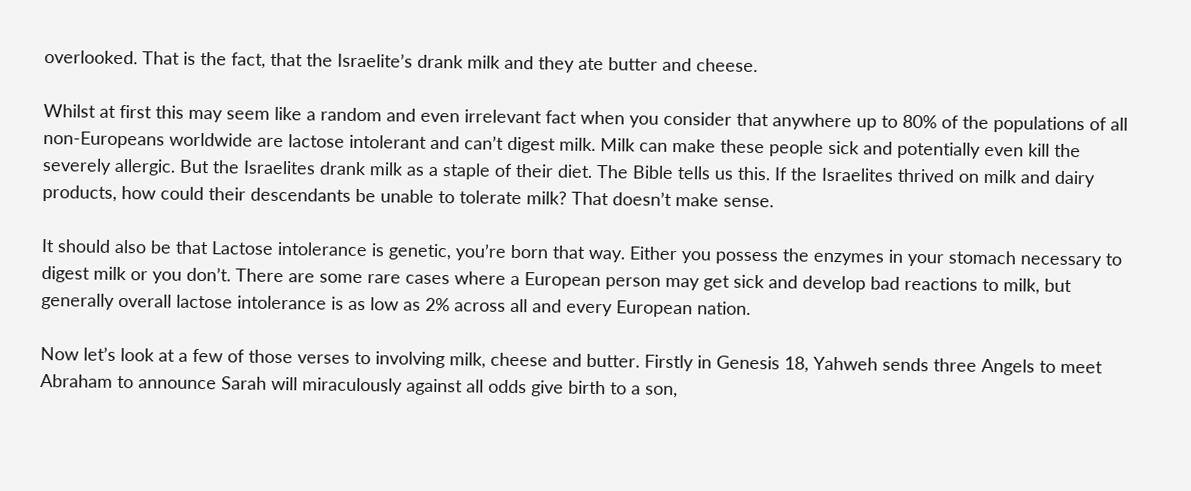overlooked. That is the fact, that the Israelite’s drank milk and they ate butter and cheese.

Whilst at first this may seem like a random and even irrelevant fact when you consider that anywhere up to 80% of the populations of all non-Europeans worldwide are lactose intolerant and can’t digest milk. Milk can make these people sick and potentially even kill the severely allergic. But the Israelites drank milk as a staple of their diet. The Bible tells us this. If the Israelites thrived on milk and dairy products, how could their descendants be unable to tolerate milk? That doesn’t make sense.

It should also be that Lactose intolerance is genetic, you’re born that way. Either you possess the enzymes in your stomach necessary to digest milk or you don’t. There are some rare cases where a European person may get sick and develop bad reactions to milk, but generally overall lactose intolerance is as low as 2% across all and every European nation.

Now let’s look at a few of those verses to involving milk, cheese and butter. Firstly in Genesis 18, Yahweh sends three Angels to meet Abraham to announce Sarah will miraculously against all odds give birth to a son,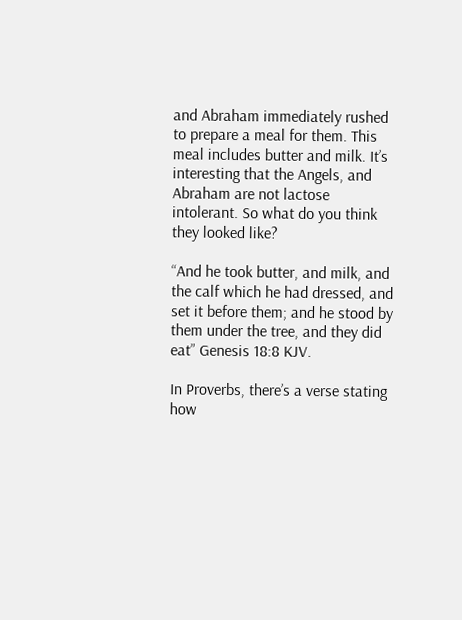and Abraham immediately rushed to prepare a meal for them. This meal includes butter and milk. It’s interesting that the Angels, and Abraham are not lactose intolerant. So what do you think they looked like?

“And he took butter, and milk, and the calf which he had dressed, and set it before them; and he stood by them under the tree, and they did eat” Genesis 18:8 KJV.

In Proverbs, there’s a verse stating how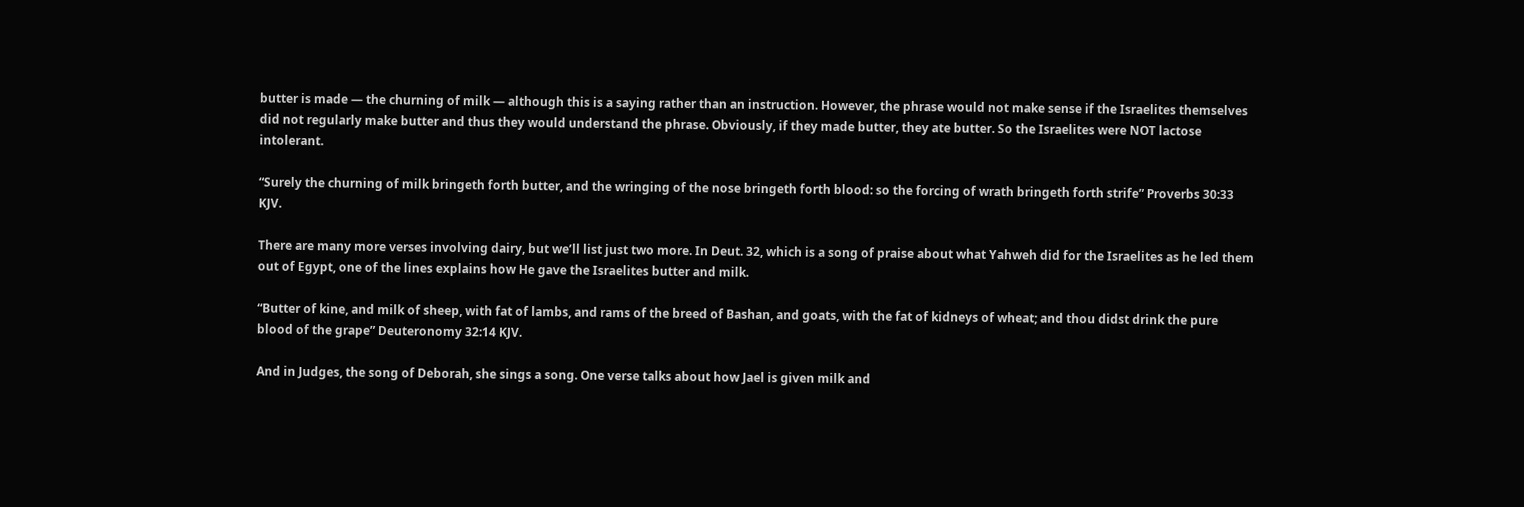butter is made — the churning of milk — although this is a saying rather than an instruction. However, the phrase would not make sense if the Israelites themselves did not regularly make butter and thus they would understand the phrase. Obviously, if they made butter, they ate butter. So the Israelites were NOT lactose intolerant.

“Surely the churning of milk bringeth forth butter, and the wringing of the nose bringeth forth blood: so the forcing of wrath bringeth forth strife” Proverbs 30:33 KJV.

There are many more verses involving dairy, but we’ll list just two more. In Deut. 32, which is a song of praise about what Yahweh did for the Israelites as he led them out of Egypt, one of the lines explains how He gave the Israelites butter and milk.

“Butter of kine, and milk of sheep, with fat of lambs, and rams of the breed of Bashan, and goats, with the fat of kidneys of wheat; and thou didst drink the pure blood of the grape” Deuteronomy 32:14 KJV.

And in Judges, the song of Deborah, she sings a song. One verse talks about how Jael is given milk and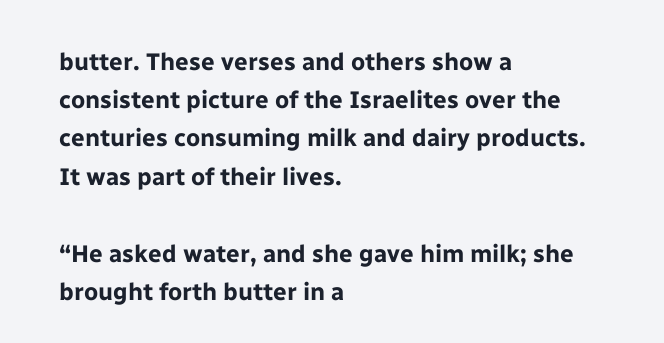butter. These verses and others show a consistent picture of the Israelites over the centuries consuming milk and dairy products. It was part of their lives.

“He asked water, and she gave him milk; she brought forth butter in a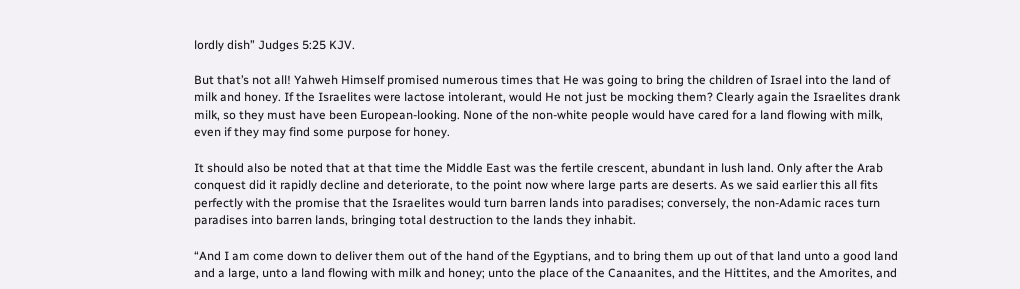lordly dish” Judges 5:25 KJV.

But that’s not all! Yahweh Himself promised numerous times that He was going to bring the children of Israel into the land of milk and honey. If the Israelites were lactose intolerant, would He not just be mocking them? Clearly again the Israelites drank milk, so they must have been European-looking. None of the non-white people would have cared for a land flowing with milk, even if they may find some purpose for honey.

It should also be noted that at that time the Middle East was the fertile crescent, abundant in lush land. Only after the Arab conquest did it rapidly decline and deteriorate, to the point now where large parts are deserts. As we said earlier this all fits perfectly with the promise that the Israelites would turn barren lands into paradises; conversely, the non-Adamic races turn paradises into barren lands, bringing total destruction to the lands they inhabit.

“And I am come down to deliver them out of the hand of the Egyptians, and to bring them up out of that land unto a good land and a large, unto a land flowing with milk and honey; unto the place of the Canaanites, and the Hittites, and the Amorites, and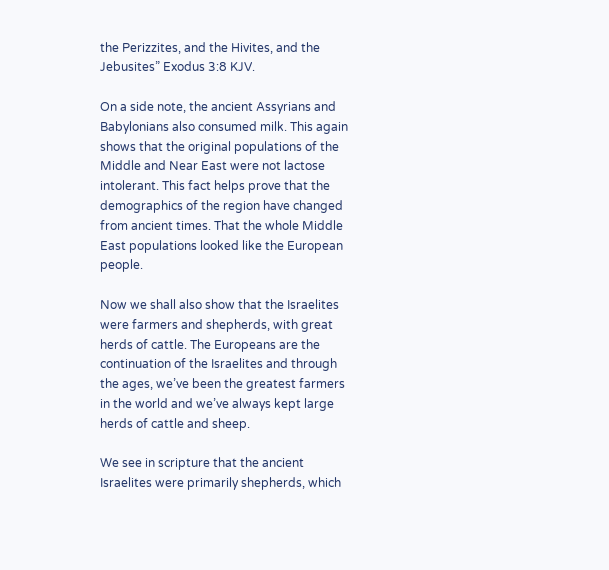the Perizzites, and the Hivites, and the Jebusites” Exodus 3:8 KJV.

On a side note, the ancient Assyrians and Babylonians also consumed milk. This again shows that the original populations of the Middle and Near East were not lactose intolerant. This fact helps prove that the demographics of the region have changed from ancient times. That the whole Middle East populations looked like the European people.

Now we shall also show that the Israelites were farmers and shepherds, with great herds of cattle. The Europeans are the continuation of the Israelites and through the ages, we’ve been the greatest farmers in the world and we’ve always kept large herds of cattle and sheep.

We see in scripture that the ancient Israelites were primarily shepherds, which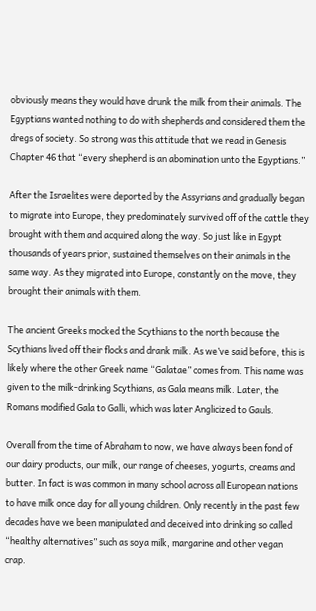obviously means they would have drunk the milk from their animals. The Egyptians wanted nothing to do with shepherds and considered them the dregs of society. So strong was this attitude that we read in Genesis Chapter 46 that “every shepherd is an abomination unto the Egyptians.”

After the Israelites were deported by the Assyrians and gradually began to migrate into Europe, they predominately survived off of the cattle they brought with them and acquired along the way. So just like in Egypt thousands of years prior, sustained themselves on their animals in the same way. As they migrated into Europe, constantly on the move, they brought their animals with them.

The ancient Greeks mocked the Scythians to the north because the Scythians lived off their flocks and drank milk. As we’ve said before, this is likely where the other Greek name “Galatae” comes from. This name was given to the milk-drinking Scythians, as Gala means milk. Later, the Romans modified Gala to Galli, which was later Anglicized to Gauls.

Overall from the time of Abraham to now, we have always been fond of our dairy products, our milk, our range of cheeses, yogurts, creams and butter. In fact is was common in many school across all European nations to have milk once day for all young children. Only recently in the past few decades have we been manipulated and deceived into drinking so called “healthy alternatives” such as soya milk, margarine and other vegan crap.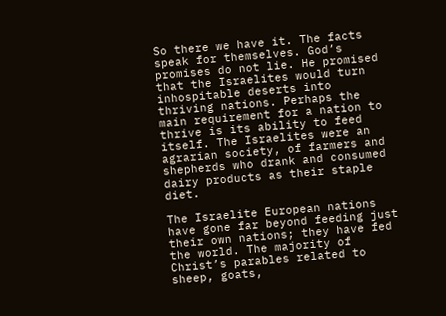So there we have it. The facts speak for themselves. God’s promises do not lie. He promised that the Israelites would turn inhospitable deserts into thriving nations. Perhaps the main requirement for a nation to thrive is its ability to feed itself. The Israelites were an agrarian society, of farmers and shepherds who drank and consumed dairy products as their staple diet.

The Israelite European nations have gone far beyond feeding just their own nations; they have fed the world. The majority of Christ’s parables related to sheep, goats,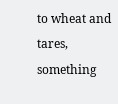to wheat and tares, something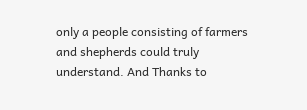only a people consisting of farmers and shepherds could truly understand. And Thanks to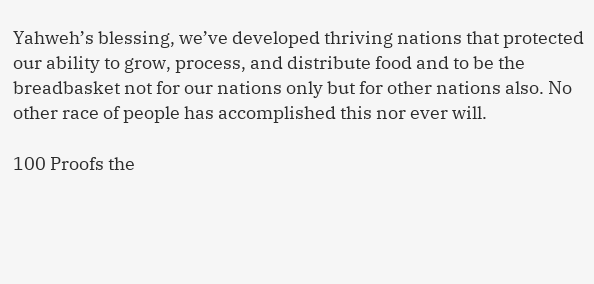Yahweh’s blessing, we’ve developed thriving nations that protected our ability to grow, process, and distribute food and to be the breadbasket not for our nations only but for other nations also. No other race of people has accomplished this nor ever will.

100 Proofs the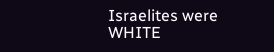Israelites were WHITE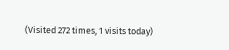(Visited 272 times, 1 visits today)